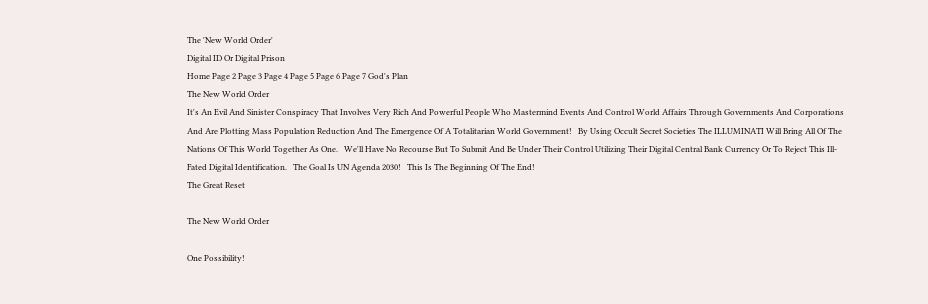The 'New World Order'
Digital ID Or Digital Prison
Home Page 2 Page 3 Page 4 Page 5 Page 6 Page 7 God's Plan
The New World Order
It's An Evil And Sinister Conspiracy That Involves Very Rich And Powerful People Who Mastermind Events And Control World Affairs Through Governments And Corporations And Are Plotting Mass Population Reduction And The Emergence Of A Totalitarian World Government!   By Using Occult Secret Societies The ILLUMINATI Will Bring All Of The Nations Of This World Together As One.   We'll Have No Recourse But To Submit And Be Under Their Control Utilizing Their Digital Central Bank Currency Or To Reject This Ill-Fated Digital Identification.   The Goal Is UN Agenda 2030!   This Is The Beginning Of The End!
The Great Reset

The New World Order

One Possibility!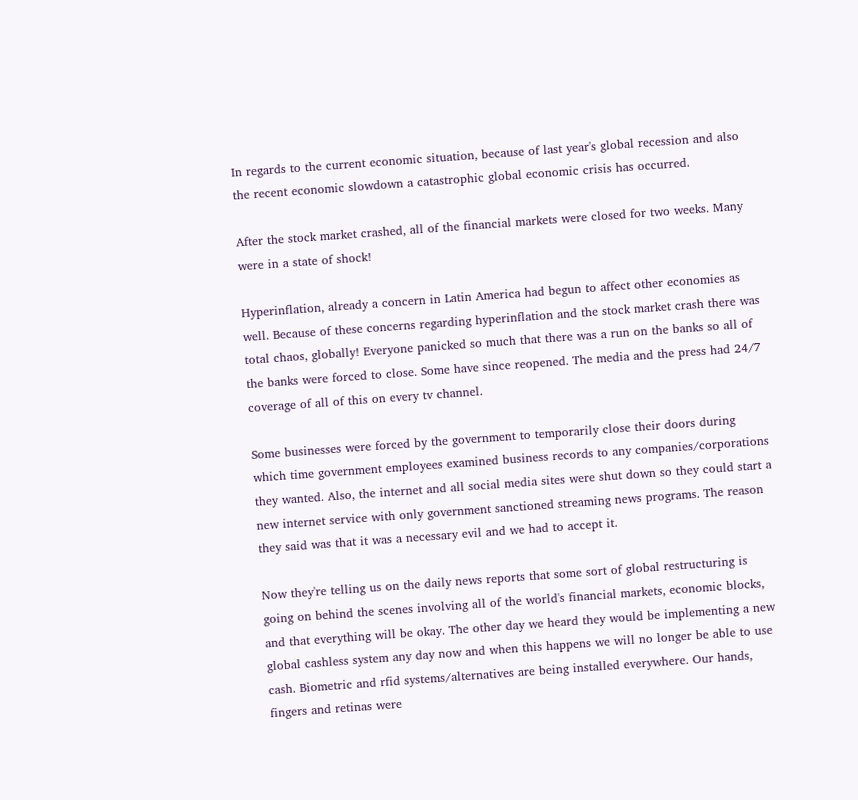In regards to the current economic situation, because of last year's global recession and also the recent economic slowdown a catastrophic global economic crisis has occurred.

After the stock market crashed, all of the financial markets were closed for two weeks. Many were in a state of shock!

Hyperinflation, already a concern in Latin America had begun to affect other economies as well. Because of these concerns regarding hyperinflation and the stock market crash there was total chaos, globally! Everyone panicked so much that there was a run on the banks so all of the banks were forced to close. Some have since reopened. The media and the press had 24/7 coverage of all of this on every tv channel.

Some businesses were forced by the government to temporarily close their doors during which time government employees examined business records to any companies/corporations they wanted. Also, the internet and all social media sites were shut down so they could start a new internet service with only government sanctioned streaming news programs. The reason they said was that it was a necessary evil and we had to accept it.

Now they're telling us on the daily news reports that some sort of global restructuring is going on behind the scenes involving all of the world's financial markets, economic blocks, and that everything will be okay. The other day we heard they would be implementing a new global cashless system any day now and when this happens we will no longer be able to use cash. Biometric and rfid systems/alternatives are being installed everywhere. Our hands, fingers and retinas were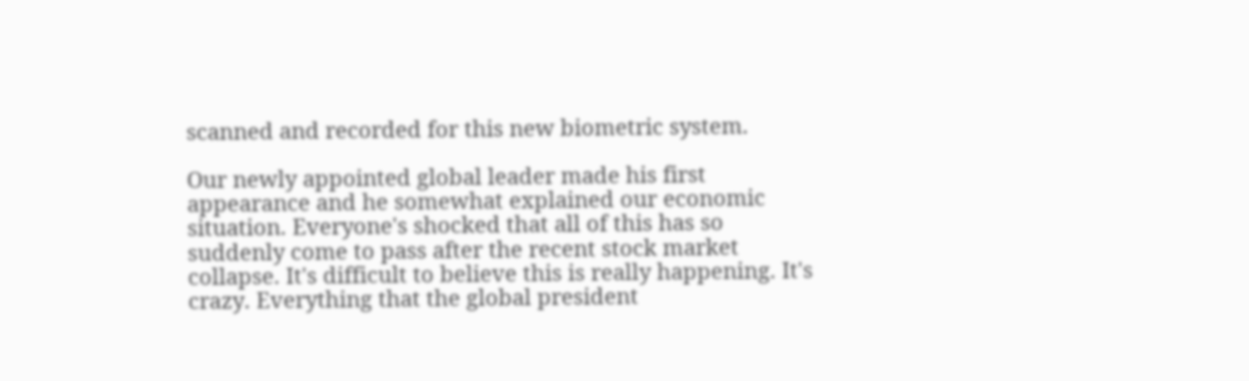scanned and recorded for this new biometric system.

Our newly appointed global leader made his first appearance and he somewhat explained our economic situation. Everyone's shocked that all of this has so suddenly come to pass after the recent stock market collapse. It's difficult to believe this is really happening. It's crazy. Everything that the global president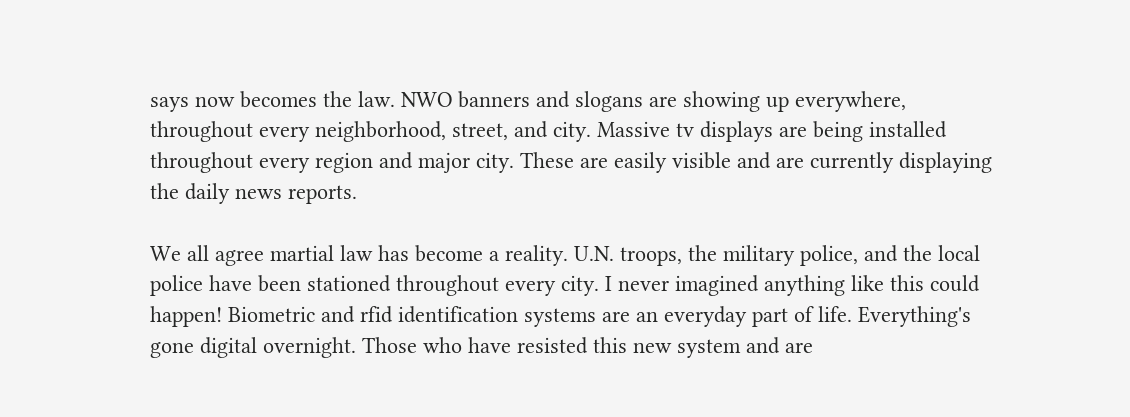says now becomes the law. NWO banners and slogans are showing up everywhere, throughout every neighborhood, street, and city. Massive tv displays are being installed throughout every region and major city. These are easily visible and are currently displaying the daily news reports.

We all agree martial law has become a reality. U.N. troops, the military police, and the local police have been stationed throughout every city. I never imagined anything like this could happen! Biometric and rfid identification systems are an everyday part of life. Everything's gone digital overnight. Those who have resisted this new system and are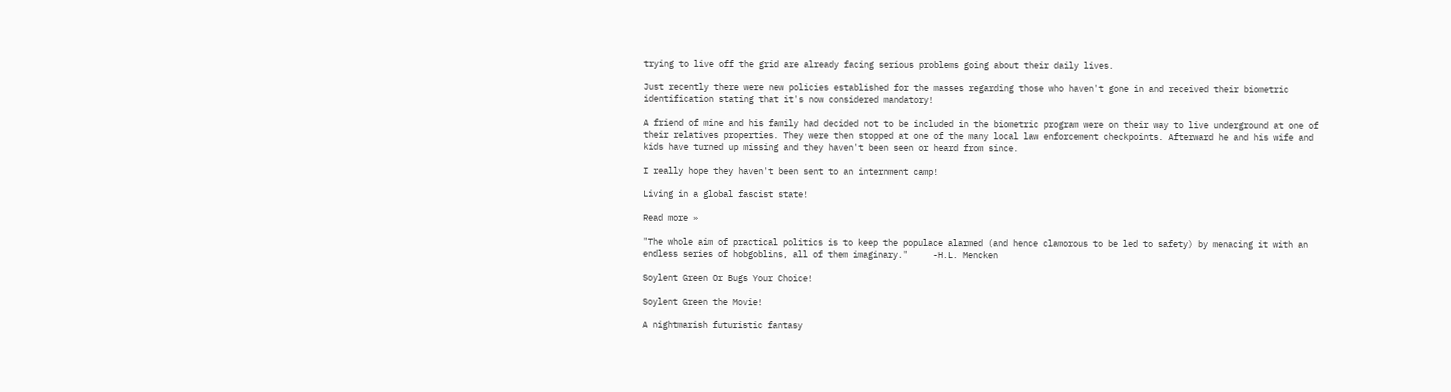trying to live off the grid are already facing serious problems going about their daily lives.

Just recently there were new policies established for the masses regarding those who haven't gone in and received their biometric identification stating that it's now considered mandatory!

A friend of mine and his family had decided not to be included in the biometric program were on their way to live underground at one of their relatives properties. They were then stopped at one of the many local law enforcement checkpoints. Afterward he and his wife and kids have turned up missing and they haven't been seen or heard from since.

I really hope they haven't been sent to an internment camp!

Living in a global fascist state!

Read more »

"The whole aim of practical politics is to keep the populace alarmed (and hence clamorous to be led to safety) by menacing it with an endless series of hobgoblins, all of them imaginary."     -H.L. Mencken

Soylent Green Or Bugs Your Choice!

Soylent Green the Movie!

A nightmarish futuristic fantasy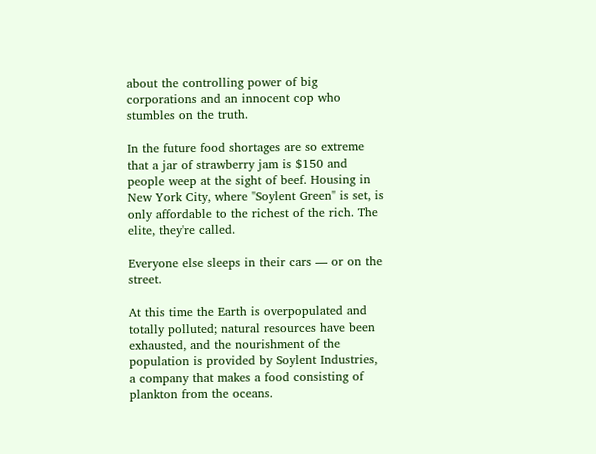about the controlling power of big corporations and an innocent cop who stumbles on the truth.

In the future food shortages are so extreme that a jar of strawberry jam is $150 and people weep at the sight of beef. Housing in New York City, where "Soylent Green" is set, is only affordable to the richest of the rich. The elite, they're called.

Everyone else sleeps in their cars — or on the street.

At this time the Earth is overpopulated and totally polluted; natural resources have been exhausted, and the nourishment of the population is provided by Soylent Industries, a company that makes a food consisting of plankton from the oceans.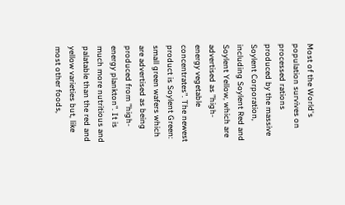Most of the World's population survives on processed rations produced by the massive Soylent Corporation, including Soylent Red and Soylent Yellow, which are advertised as "high-energy vegetable concentrates". The newest product is Soylent Green: small green wafers which are advertised as being produced from "high-energy plankton". It is much more nutritious and palatable than the red and yellow varieties but, like most other foods,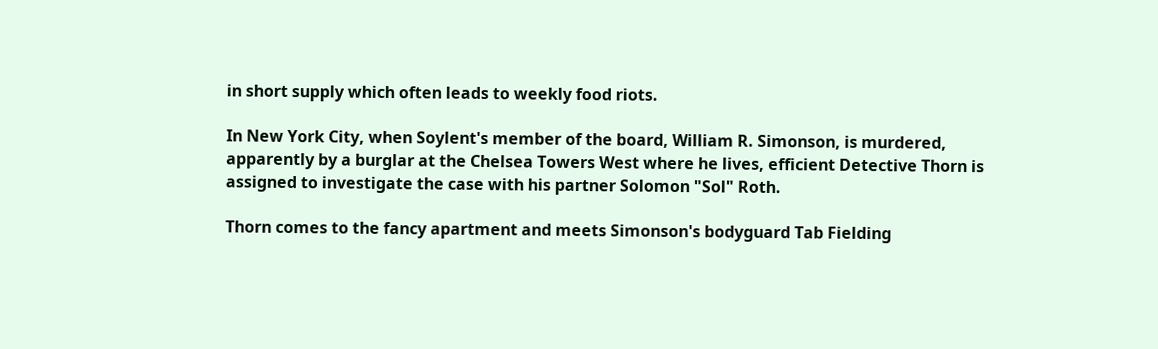in short supply which often leads to weekly food riots.

In New York City, when Soylent's member of the board, William R. Simonson, is murdered, apparently by a burglar at the Chelsea Towers West where he lives, efficient Detective Thorn is assigned to investigate the case with his partner Solomon "Sol" Roth.

Thorn comes to the fancy apartment and meets Simonson's bodyguard Tab Fielding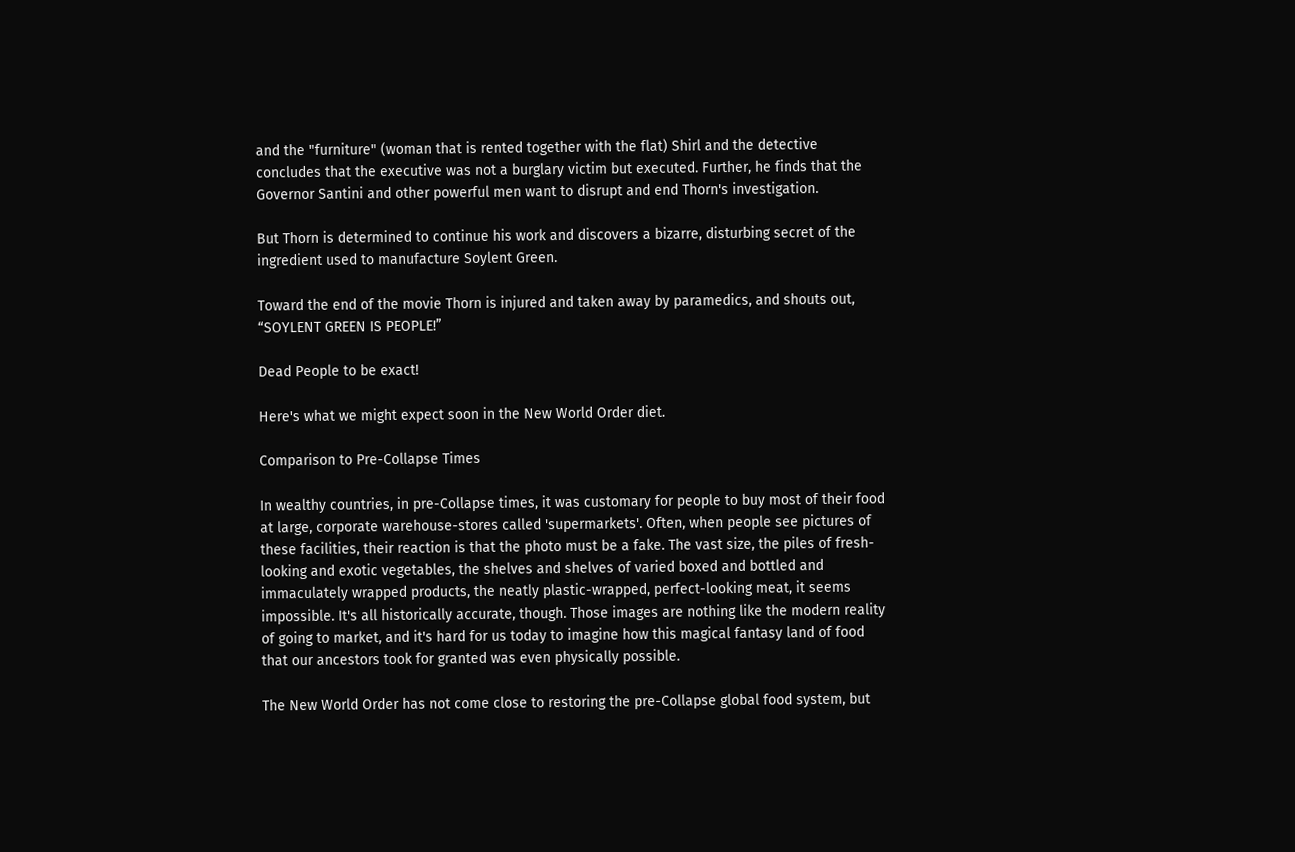and the "furniture" (woman that is rented together with the flat) Shirl and the detective concludes that the executive was not a burglary victim but executed. Further, he finds that the Governor Santini and other powerful men want to disrupt and end Thorn's investigation.

But Thorn is determined to continue his work and discovers a bizarre, disturbing secret of the ingredient used to manufacture Soylent Green.

Toward the end of the movie Thorn is injured and taken away by paramedics, and shouts out, “SOYLENT GREEN IS PEOPLE!”

Dead People to be exact!

Here's what we might expect soon in the New World Order diet.

Comparison to Pre-Collapse Times

In wealthy countries, in pre-Collapse times, it was customary for people to buy most of their food at large, corporate warehouse-stores called 'supermarkets'. Often, when people see pictures of these facilities, their reaction is that the photo must be a fake. The vast size, the piles of fresh-looking and exotic vegetables, the shelves and shelves of varied boxed and bottled and immaculately wrapped products, the neatly plastic-wrapped, perfect-looking meat, it seems impossible. It's all historically accurate, though. Those images are nothing like the modern reality of going to market, and it's hard for us today to imagine how this magical fantasy land of food that our ancestors took for granted was even physically possible.

The New World Order has not come close to restoring the pre-Collapse global food system, but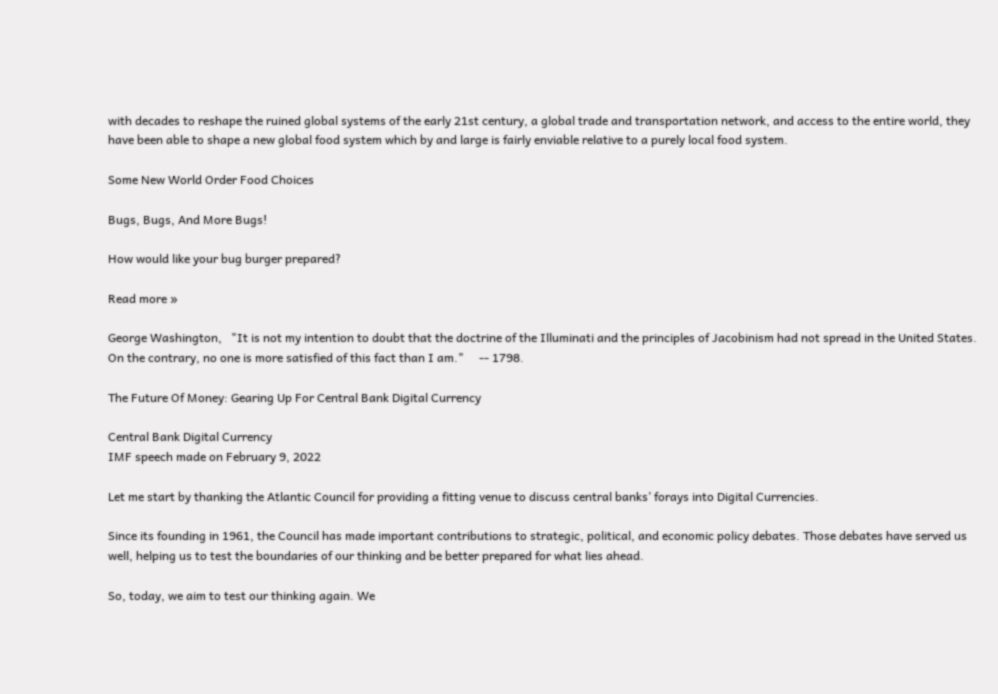with decades to reshape the ruined global systems of the early 21st century, a global trade and transportation network, and access to the entire world, they have been able to shape a new global food system which by and large is fairly enviable relative to a purely local food system.

Some New World Order Food Choices

Bugs, Bugs, And More Bugs!

How would like your bug burger prepared?

Read more »

George Washington,   "It is not my intention to doubt that the doctrine of the Illuminati and the principles of Jacobinism had not spread in the United States. On the contrary, no one is more satisfied of this fact than I am."     -- 1798.

The Future Of Money: Gearing Up For Central Bank Digital Currency

Central Bank Digital Currency
IMF speech made on February 9, 2022

Let me start by thanking the Atlantic Council for providing a fitting venue to discuss central banks’ forays into Digital Currencies.

Since its founding in 1961, the Council has made important contributions to strategic, political, and economic policy debates. Those debates have served us well, helping us to test the boundaries of our thinking and be better prepared for what lies ahead.

So, today, we aim to test our thinking again. We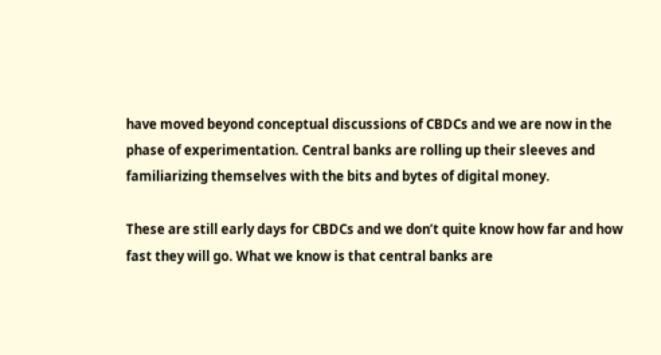have moved beyond conceptual discussions of CBDCs and we are now in the phase of experimentation. Central banks are rolling up their sleeves and familiarizing themselves with the bits and bytes of digital money.

These are still early days for CBDCs and we don’t quite know how far and how fast they will go. What we know is that central banks are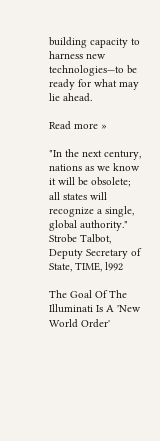building capacity to harness new technologies—to be ready for what may lie ahead.

Read more »

"In the next century, nations as we know it will be obsolete; all states will recognize a single, global authority."     Strobe Talbot, Deputy Secretary of State, TIME, l992

The Goal Of The Illuminati Is A 'New World Order'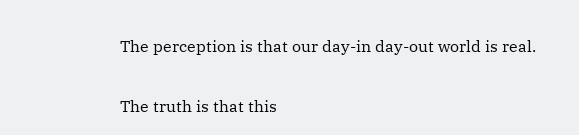The perception is that our day-in day-out world is real.

The truth is that this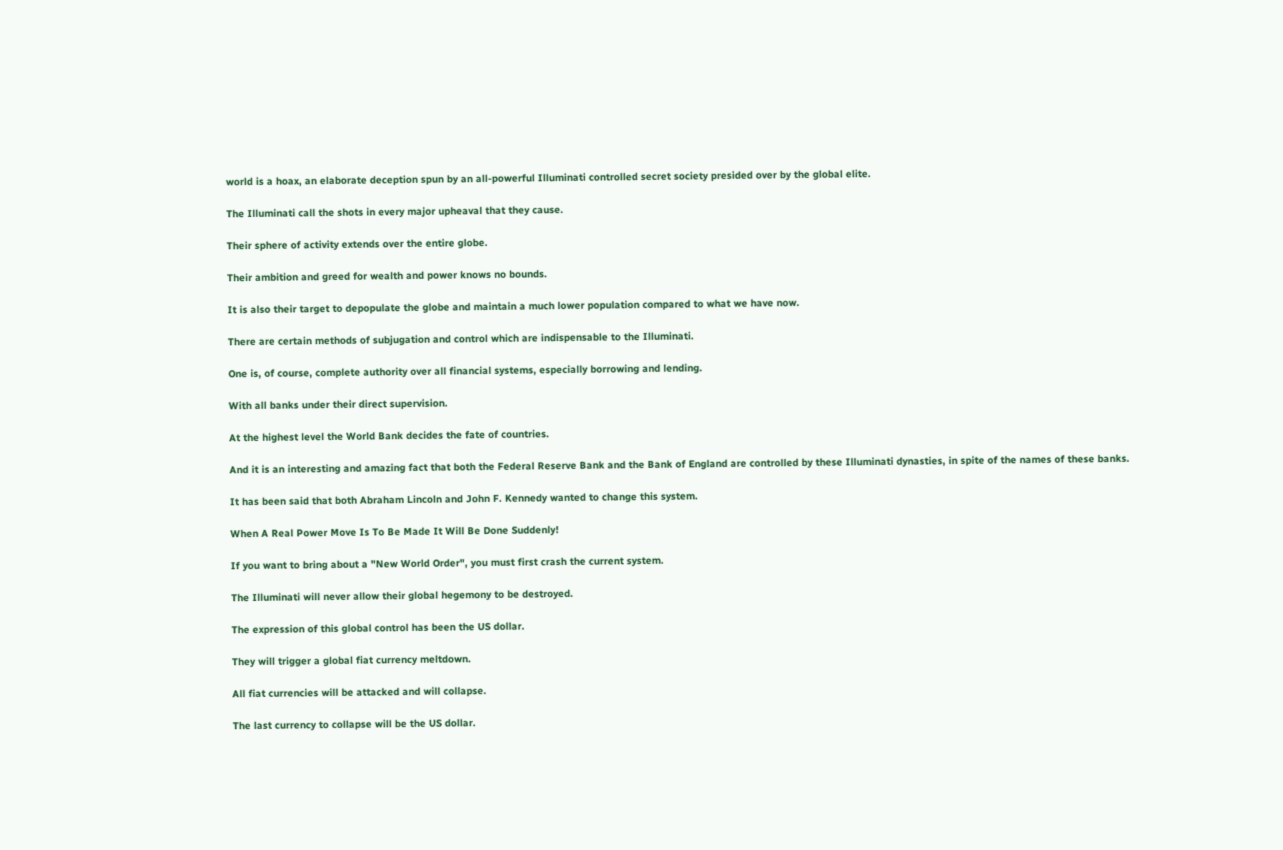world is a hoax, an elaborate deception spun by an all-powerful Illuminati controlled secret society presided over by the global elite.

The Illuminati call the shots in every major upheaval that they cause.

Their sphere of activity extends over the entire globe.

Their ambition and greed for wealth and power knows no bounds.

It is also their target to depopulate the globe and maintain a much lower population compared to what we have now.

There are certain methods of subjugation and control which are indispensable to the Illuminati.

One is, of course, complete authority over all financial systems, especially borrowing and lending.

With all banks under their direct supervision.

At the highest level the World Bank decides the fate of countries.

And it is an interesting and amazing fact that both the Federal Reserve Bank and the Bank of England are controlled by these Illuminati dynasties, in spite of the names of these banks.

It has been said that both Abraham Lincoln and John F. Kennedy wanted to change this system.

When A Real Power Move Is To Be Made It Will Be Done Suddenly!

If you want to bring about a "New World Order", you must first crash the current system.

The Illuminati will never allow their global hegemony to be destroyed.

The expression of this global control has been the US dollar.

They will trigger a global fiat currency meltdown.

All fiat currencies will be attacked and will collapse.

The last currency to collapse will be the US dollar.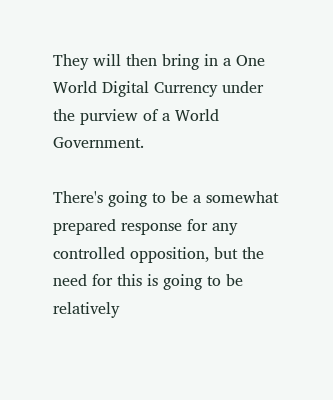They will then bring in a One World Digital Currency under the purview of a World Government.

There's going to be a somewhat prepared response for any controlled opposition, but the need for this is going to be relatively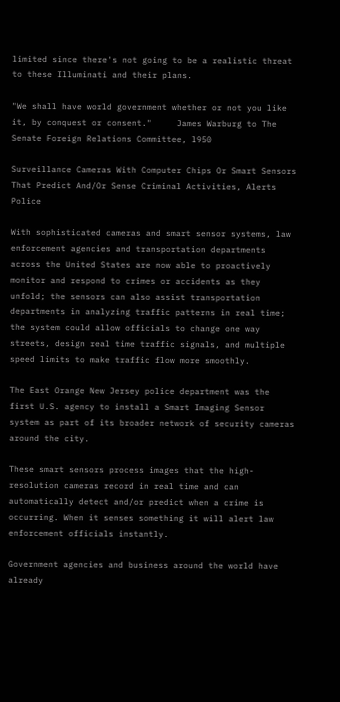limited since there's not going to be a realistic threat to these Illuminati and their plans.

"We shall have world government whether or not you like it, by conquest or consent."     James Warburg to The Senate Foreign Relations Committee, l950

Surveillance Cameras With Computer Chips Or Smart Sensors That Predict And/Or Sense Criminal Activities, Alerts Police

With sophisticated cameras and smart sensor systems, law enforcement agencies and transportation departments across the United States are now able to proactively monitor and respond to crimes or accidents as they unfold; the sensors can also assist transportation departments in analyzing traffic patterns in real time; the system could allow officials to change one way streets, design real time traffic signals, and multiple speed limits to make traffic flow more smoothly.

The East Orange New Jersey police department was the first U.S. agency to install a Smart Imaging Sensor system as part of its broader network of security cameras around the city.

These smart sensors process images that the high-resolution cameras record in real time and can automatically detect and/or predict when a crime is occurring. When it senses something it will alert law enforcement officials instantly.

Government agencies and business around the world have already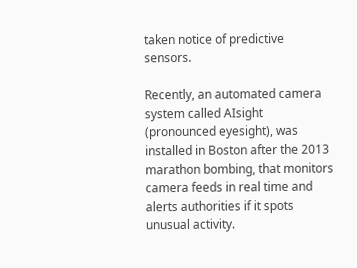taken notice of predictive sensors.

Recently, an automated camera system called AIsight (pronounced eyesight), was installed in Boston after the 2013 marathon bombing, that monitors camera feeds in real time and alerts authorities if it spots unusual activity.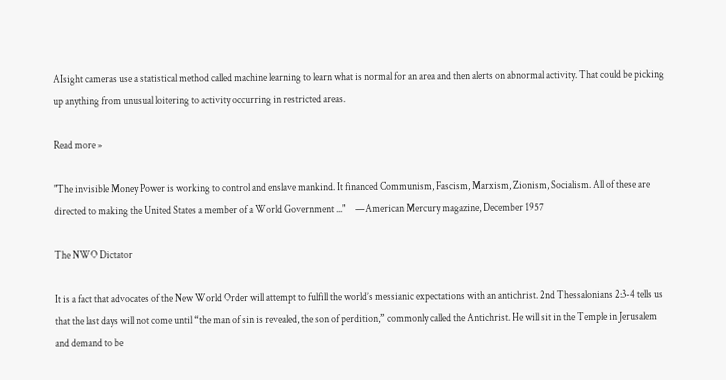AIsight cameras use a statistical method called machine learning to learn what is normal for an area and then alerts on abnormal activity. That could be picking up anything from unusual loitering to activity occurring in restricted areas.

Read more »

"The invisible Money Power is working to control and enslave mankind. It financed Communism, Fascism, Marxism, Zionism, Socialism. All of these are directed to making the United States a member of a World Government ..."     —American Mercury magazine, December 1957

The NWO Dictator

It is a fact that advocates of the New World Order will attempt to fulfill the world’s messianic expectations with an antichrist. 2nd Thessalonians 2:3-4 tells us that the last days will not come until “the man of sin is revealed, the son of perdition,” commonly called the Antichrist. He will sit in the Temple in Jerusalem and demand to be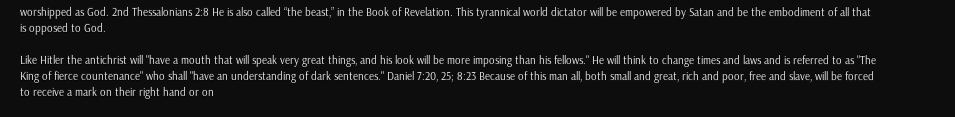worshipped as God. 2nd Thessalonians 2:8 He is also called “the beast,” in the Book of Revelation. This tyrannical world dictator will be empowered by Satan and be the embodiment of all that is opposed to God.

Like Hitler the antichrist will "have a mouth that will speak very great things, and his look will be more imposing than his fellows." He will think to change times and laws and is referred to as "The King of fierce countenance" who shall "have an understanding of dark sentences." Daniel 7:20, 25; 8:23 Because of this man all, both small and great, rich and poor, free and slave, will be forced to receive a mark on their right hand or on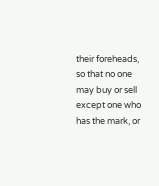their foreheads, so that no one may buy or sell except one who has the mark, or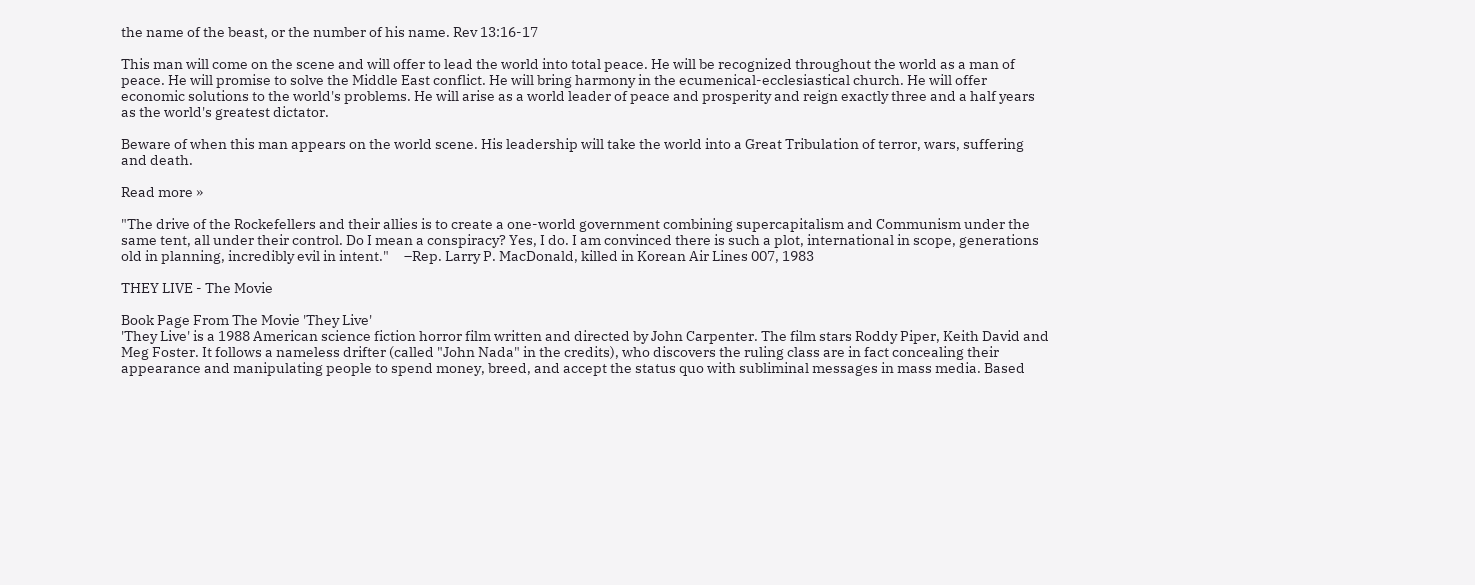the name of the beast, or the number of his name. Rev 13:16-17

This man will come on the scene and will offer to lead the world into total peace. He will be recognized throughout the world as a man of peace. He will promise to solve the Middle East conflict. He will bring harmony in the ecumenical-ecclesiastical church. He will offer economic solutions to the world's problems. He will arise as a world leader of peace and prosperity and reign exactly three and a half years as the world's greatest dictator.

Beware of when this man appears on the world scene. His leadership will take the world into a Great Tribulation of terror, wars, suffering and death.

Read more »

"The drive of the Rockefellers and their allies is to create a one-world government combining supercapitalism and Communism under the same tent, all under their control. Do I mean a conspiracy? Yes, I do. I am convinced there is such a plot, international in scope, generations old in planning, incredibly evil in intent."     –Rep. Larry P. MacDonald, killed in Korean Air Lines 007, 1983

THEY LIVE - The Movie

Book Page From The Movie 'They Live'
'They Live' is a 1988 American science fiction horror film written and directed by John Carpenter. The film stars Roddy Piper, Keith David and Meg Foster. It follows a nameless drifter (called "John Nada" in the credits), who discovers the ruling class are in fact concealing their appearance and manipulating people to spend money, breed, and accept the status quo with subliminal messages in mass media. Based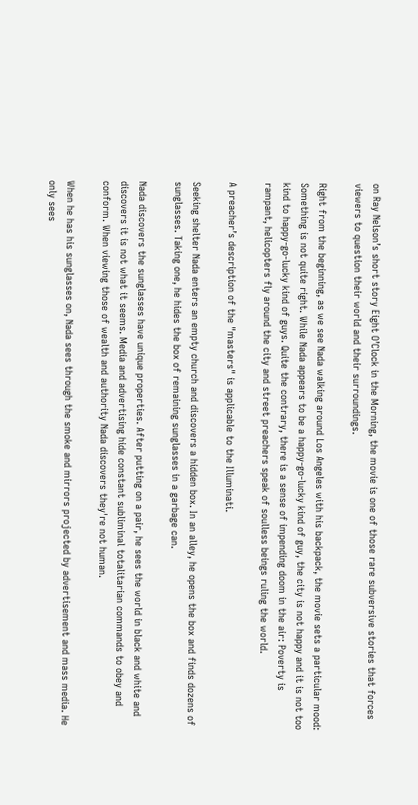on Ray Nelson’s short story Eight O’Clock in the Morning, the movie is one of those rare subversive stories that forces viewers to question their world and their surroundings.

Right from the beginning, as we see Nada walking around Los Angeles with his backpack, the movie sets a particular mood: Something is not quite right. While Nada appears to be a happy-go-lucky kind of guy, the city is not happy and it is not too kind to happy-go-lucky kind of guys. Quite the contrary, there is a sense of impending doom in the air: Poverty is rampant, helicopters fly around the city and street preachers speak of soulless beings ruling the world.

A preacher’s description of the "masters" is applicable to the Illuminati.

Seeking shelter Nada enters an empty church and discovers a hidden box. In an alley, he opens the box and finds dozens of sunglasses. Taking one, he hides the box of remaining sunglasses in a garbage can.

Nada discovers the sunglasses have unique properties. After putting on a pair, he sees the world in black and white and discovers it is not what it seems. Media and advertising hide constant subliminal totalitarian commands to obey and conform. When viewing those of wealth and authority Nada discovers they're not human.

When he has his sunglasses on, Nada sees through the smoke and mirrors projected by advertisement and mass media. He only sees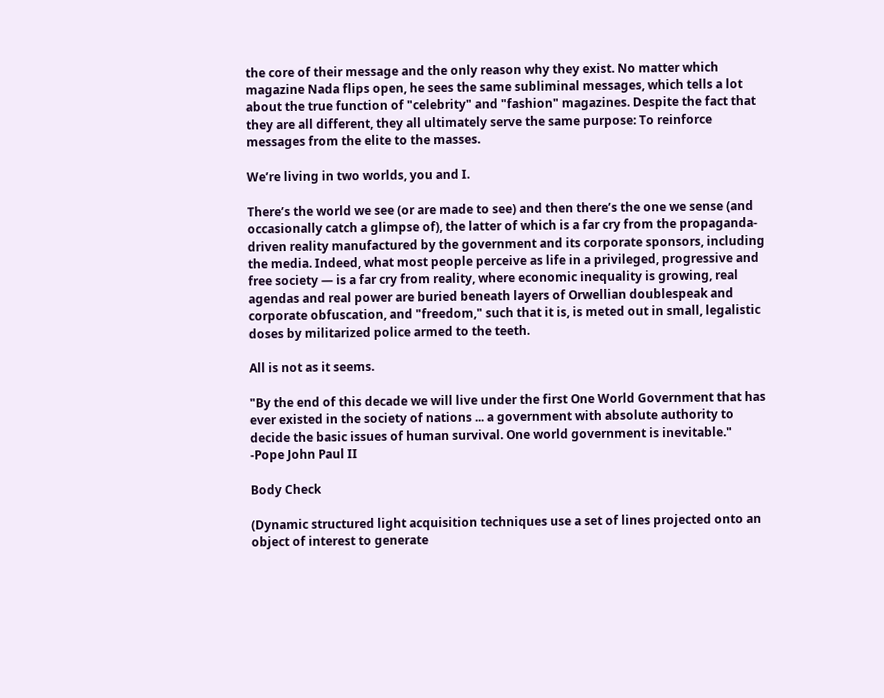the core of their message and the only reason why they exist. No matter which magazine Nada flips open, he sees the same subliminal messages, which tells a lot about the true function of "celebrity" and "fashion" magazines. Despite the fact that they are all different, they all ultimately serve the same purpose: To reinforce messages from the elite to the masses.

We’re living in two worlds, you and I.

There’s the world we see (or are made to see) and then there’s the one we sense (and occasionally catch a glimpse of), the latter of which is a far cry from the propaganda-driven reality manufactured by the government and its corporate sponsors, including the media. Indeed, what most people perceive as life in a privileged, progressive and free society — is a far cry from reality, where economic inequality is growing, real agendas and real power are buried beneath layers of Orwellian doublespeak and corporate obfuscation, and "freedom," such that it is, is meted out in small, legalistic doses by militarized police armed to the teeth.

All is not as it seems.

"By the end of this decade we will live under the first One World Government that has ever existed in the society of nations ... a government with absolute authority to decide the basic issues of human survival. One world government is inevitable."     -Pope John Paul II

Body Check

(Dynamic structured light acquisition techniques use a set of lines projected onto an object of interest to generate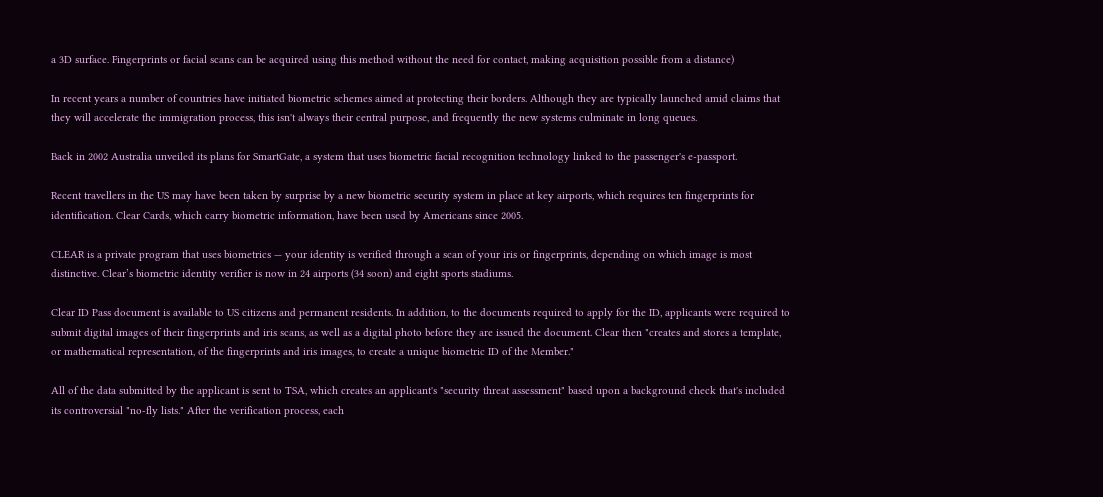a 3D surface. Fingerprints or facial scans can be acquired using this method without the need for contact, making acquisition possible from a distance)

In recent years a number of countries have initiated biometric schemes aimed at protecting their borders. Although they are typically launched amid claims that they will accelerate the immigration process, this isn't always their central purpose, and frequently the new systems culminate in long queues.

Back in 2002 Australia unveiled its plans for SmartGate, a system that uses biometric facial recognition technology linked to the passenger's e-passport.

Recent travellers in the US may have been taken by surprise by a new biometric security system in place at key airports, which requires ten fingerprints for identification. Clear Cards, which carry biometric information, have been used by Americans since 2005.

CLEAR is a private program that uses biometrics — your identity is verified through a scan of your iris or fingerprints, depending on which image is most distinctive. Clear’s biometric identity verifier is now in 24 airports (34 soon) and eight sports stadiums.

Clear ID Pass document is available to US citizens and permanent residents. In addition, to the documents required to apply for the ID, applicants were required to submit digital images of their fingerprints and iris scans, as well as a digital photo before they are issued the document. Clear then "creates and stores a template, or mathematical representation, of the fingerprints and iris images, to create a unique biometric ID of the Member."

All of the data submitted by the applicant is sent to TSA, which creates an applicant's "security threat assessment" based upon a background check that's included its controversial "no-fly lists." After the verification process, each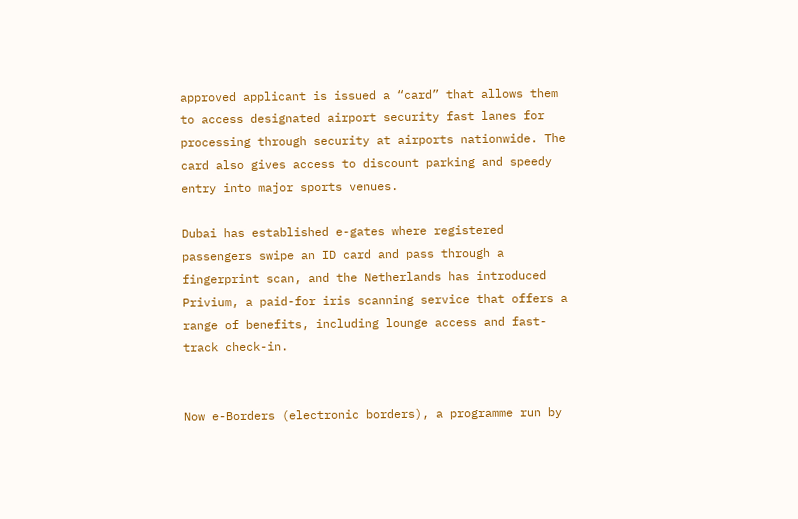approved applicant is issued a “card” that allows them to access designated airport security fast lanes for processing through security at airports nationwide. The card also gives access to discount parking and speedy entry into major sports venues.

Dubai has established e-gates where registered passengers swipe an ID card and pass through a fingerprint scan, and the Netherlands has introduced Privium, a paid-for iris scanning service that offers a range of benefits, including lounge access and fast-track check-in.


Now e-Borders (electronic borders), a programme run by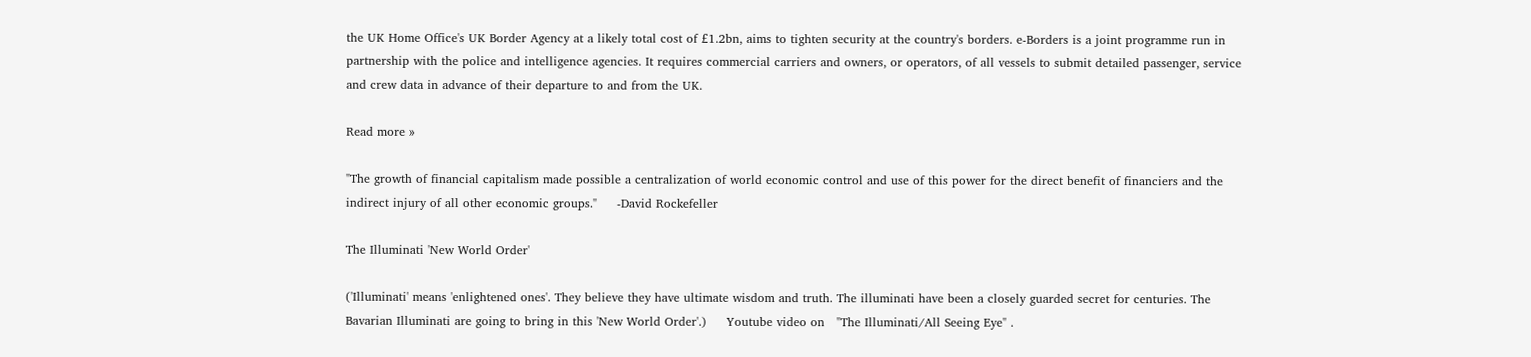the UK Home Office's UK Border Agency at a likely total cost of £1.2bn, aims to tighten security at the country's borders. e-Borders is a joint programme run in partnership with the police and intelligence agencies. It requires commercial carriers and owners, or operators, of all vessels to submit detailed passenger, service and crew data in advance of their departure to and from the UK.

Read more »

"The growth of financial capitalism made possible a centralization of world economic control and use of this power for the direct benefit of financiers and the indirect injury of all other economic groups."     -David Rockefeller

The Illuminati 'New World Order'

('Illuminati' means 'enlightened ones'. They believe they have ultimate wisdom and truth. The illuminati have been a closely guarded secret for centuries. The Bavarian Illuminati are going to bring in this 'New World Order'.)     Youtube video on   "The Illuminati/All Seeing Eye" .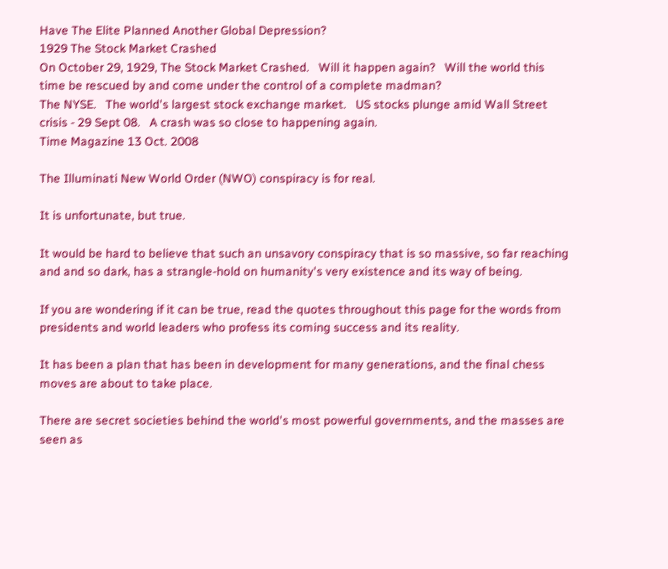Have The Elite Planned Another Global Depression?
1929 The Stock Market Crashed
On October 29, 1929, The Stock Market Crashed.   Will it happen again?   Will the world this time be rescued by and come under the control of a complete madman?
The NYSE.   The world's largest stock exchange market.   US stocks plunge amid Wall Street crisis - 29 Sept 08.   A crash was so close to happening again.
Time Magazine 13 Oct. 2008

The Illuminati New World Order (NWO) conspiracy is for real.

It is unfortunate, but true.

It would be hard to believe that such an unsavory conspiracy that is so massive, so far reaching and and so dark, has a strangle-hold on humanity's very existence and its way of being.

If you are wondering if it can be true, read the quotes throughout this page for the words from presidents and world leaders who profess its coming success and its reality.

It has been a plan that has been in development for many generations, and the final chess moves are about to take place.

There are secret societies behind the world's most powerful governments, and the masses are seen as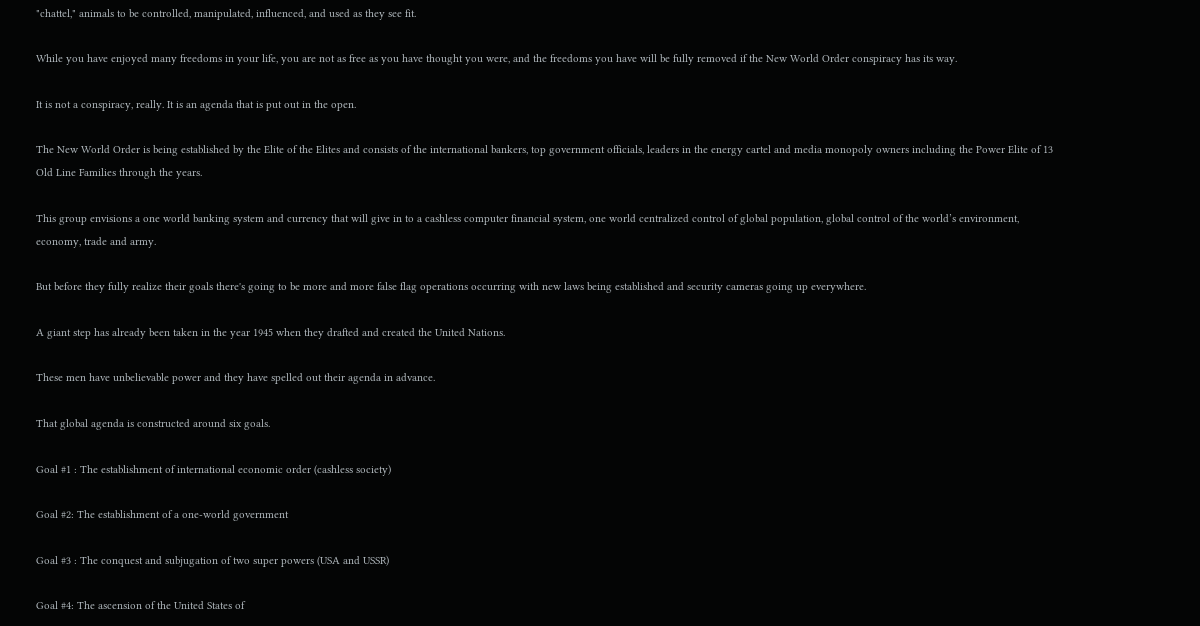"chattel," animals to be controlled, manipulated, influenced, and used as they see fit.

While you have enjoyed many freedoms in your life, you are not as free as you have thought you were, and the freedoms you have will be fully removed if the New World Order conspiracy has its way.

It is not a conspiracy, really. It is an agenda that is put out in the open.

The New World Order is being established by the Elite of the Elites and consists of the international bankers, top government officials, leaders in the energy cartel and media monopoly owners including the Power Elite of 13 Old Line Families through the years.

This group envisions a one world banking system and currency that will give in to a cashless computer financial system, one world centralized control of global population, global control of the world’s environment, economy, trade and army.

But before they fully realize their goals there's going to be more and more false flag operations occurring with new laws being established and security cameras going up everywhere.

A giant step has already been taken in the year 1945 when they drafted and created the United Nations.

These men have unbelievable power and they have spelled out their agenda in advance.

That global agenda is constructed around six goals.

Goal #1 : The establishment of international economic order (cashless society)

Goal #2: The establishment of a one-world government

Goal #3 : The conquest and subjugation of two super powers (USA and USSR)

Goal #4: The ascension of the United States of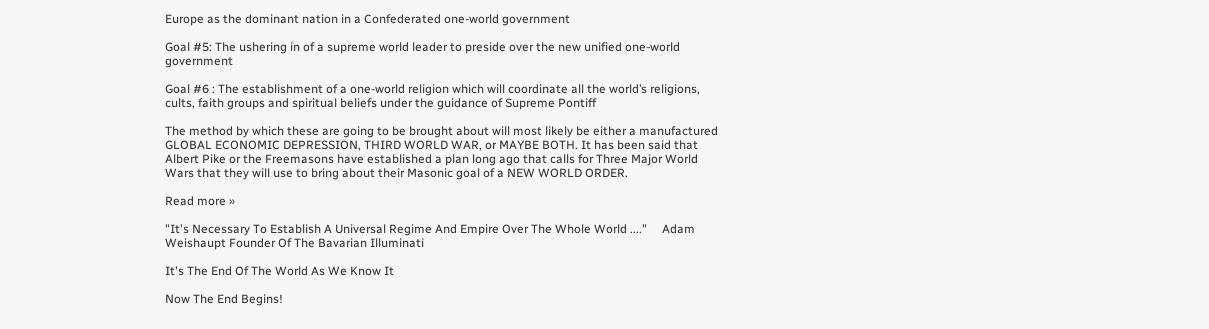Europe as the dominant nation in a Confederated one-world government

Goal #5: The ushering in of a supreme world leader to preside over the new unified one-world government

Goal #6 : The establishment of a one-world religion which will coordinate all the world’s religions, cults, faith groups and spiritual beliefs under the guidance of Supreme Pontiff

The method by which these are going to be brought about will most likely be either a manufactured GLOBAL ECONOMIC DEPRESSION, THIRD WORLD WAR, or MAYBE BOTH. It has been said that Albert Pike or the Freemasons have established a plan long ago that calls for Three Major World Wars that they will use to bring about their Masonic goal of a NEW WORLD ORDER.

Read more »

"It's Necessary To Establish A Universal Regime And Empire Over The Whole World ...."     Adam Weishaupt Founder Of The Bavarian Illuminati

It's The End Of The World As We Know It

Now The End Begins!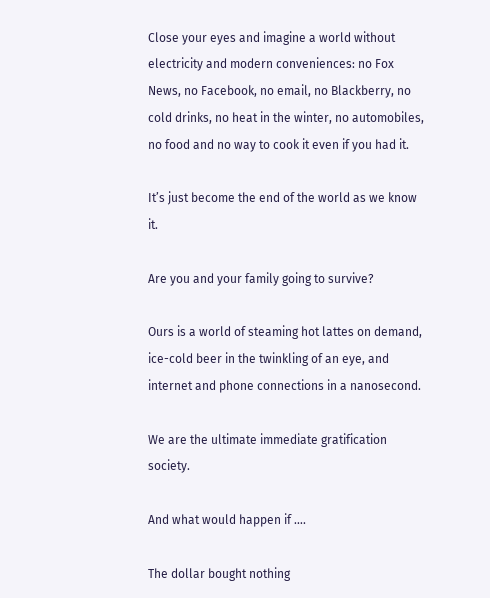Close your eyes and imagine a world without electricity and modern conveniences: no Fox News, no Facebook, no email, no Blackberry, no cold drinks, no heat in the winter, no automobiles, no food and no way to cook it even if you had it.

It’s just become the end of the world as we know it.

Are you and your family going to survive?

Ours is a world of steaming hot lattes on demand, ice-cold beer in the twinkling of an eye, and internet and phone connections in a nanosecond.

We are the ultimate immediate gratification society.

And what would happen if ….

The dollar bought nothing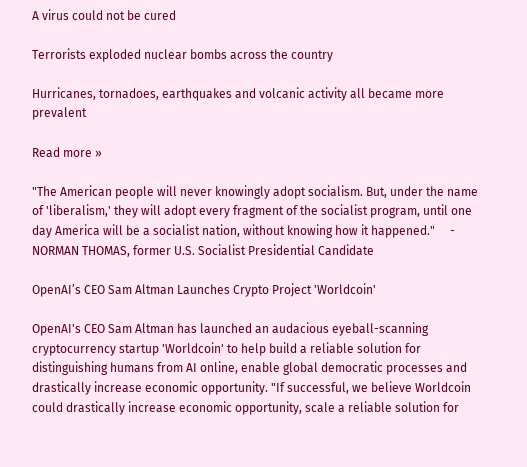A virus could not be cured

Terrorists exploded nuclear bombs across the country

Hurricanes, tornadoes, earthquakes and volcanic activity all became more prevalent

Read more »

"The American people will never knowingly adopt socialism. But, under the name of 'liberalism,' they will adopt every fragment of the socialist program, until one day America will be a socialist nation, without knowing how it happened."     - NORMAN THOMAS, former U.S. Socialist Presidential Candidate

OpenAI’s CEO Sam Altman Launches Crypto Project 'Worldcoin'

OpenAI's CEO Sam Altman has launched an audacious eyeball-scanning cryptocurrency startup 'Worldcoin' to help build a reliable solution for distinguishing humans from AI online, enable global democratic processes and drastically increase economic opportunity. "If successful, we believe Worldcoin could drastically increase economic opportunity, scale a reliable solution for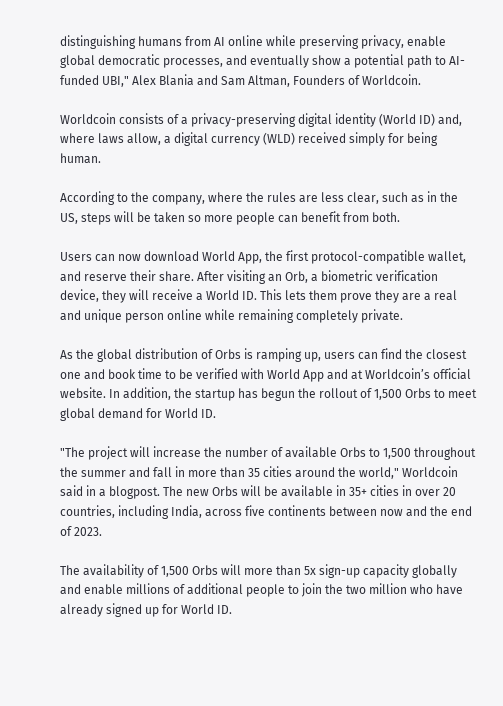distinguishing humans from AI online while preserving privacy, enable global democratic processes, and eventually show a potential path to AI-funded UBI," Alex Blania and Sam Altman, Founders of Worldcoin.

Worldcoin consists of a privacy-preserving digital identity (World ID) and, where laws allow, a digital currency (WLD) received simply for being human.

According to the company, where the rules are less clear, such as in the US, steps will be taken so more people can benefit from both.

Users can now download World App, the first protocol-compatible wallet, and reserve their share. After visiting an Orb, a biometric verification device, they will receive a World ID. This lets them prove they are a real and unique person online while remaining completely private.

As the global distribution of Orbs is ramping up, users can find the closest one and book time to be verified with World App and at Worldcoin’s official website. In addition, the startup has begun the rollout of 1,500 Orbs to meet global demand for World ID.

"The project will increase the number of available Orbs to 1,500 throughout the summer and fall in more than 35 cities around the world," Worldcoin said in a blogpost. The new Orbs will be available in 35+ cities in over 20 countries, including India, across five continents between now and the end of 2023.

The availability of 1,500 Orbs will more than 5x sign-up capacity globally and enable millions of additional people to join the two million who have already signed up for World ID.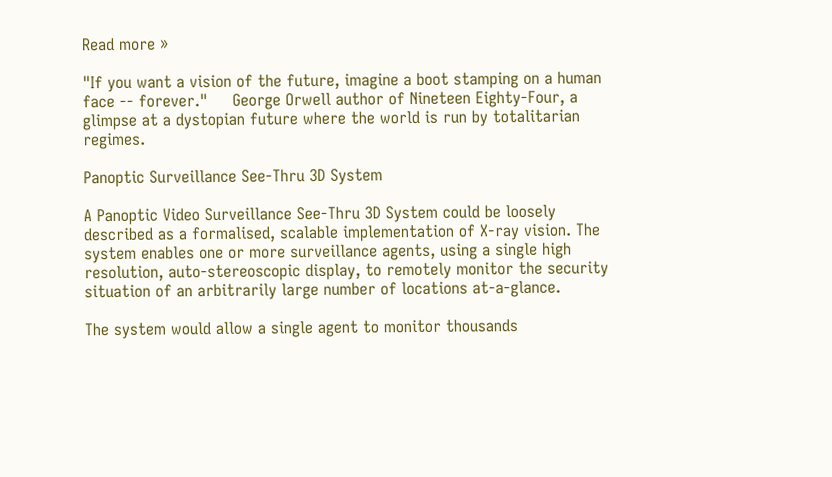Read more »

"If you want a vision of the future, imagine a boot stamping on a human face -- forever."     George Orwell author of Nineteen Eighty-Four, a glimpse at a dystopian future where the world is run by totalitarian regimes.

Panoptic Surveillance See-Thru 3D System

A Panoptic Video Surveillance See-Thru 3D System could be loosely described as a formalised, scalable implementation of X-ray vision. The system enables one or more surveillance agents, using a single high resolution, auto-stereoscopic display, to remotely monitor the security situation of an arbitrarily large number of locations at-a-glance.

The system would allow a single agent to monitor thousands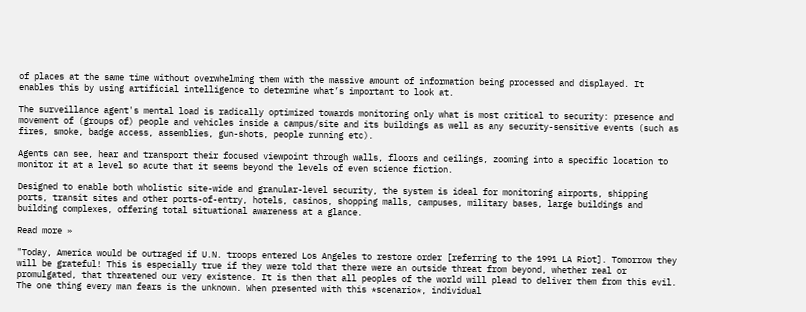of places at the same time without overwhelming them with the massive amount of information being processed and displayed. It enables this by using artificial intelligence to determine what’s important to look at.

The surveillance agent's mental load is radically optimized towards monitoring only what is most critical to security: presence and movement of (groups of) people and vehicles inside a campus/site and its buildings as well as any security-sensitive events (such as fires, smoke, badge access, assemblies, gun-shots, people running etc).

Agents can see, hear and transport their focused viewpoint through walls, floors and ceilings, zooming into a specific location to monitor it at a level so acute that it seems beyond the levels of even science fiction.

Designed to enable both wholistic site-wide and granular-level security, the system is ideal for monitoring airports, shipping ports, transit sites and other ports-of-entry, hotels, casinos, shopping malls, campuses, military bases, large buildings and building complexes, offering total situational awareness at a glance.

Read more »

"Today, America would be outraged if U.N. troops entered Los Angeles to restore order [referring to the 1991 LA Riot]. Tomorrow they will be grateful! This is especially true if they were told that there were an outside threat from beyond, whether real or promulgated, that threatened our very existence. It is then that all peoples of the world will plead to deliver them from this evil. The one thing every man fears is the unknown. When presented with this *scenario*, individual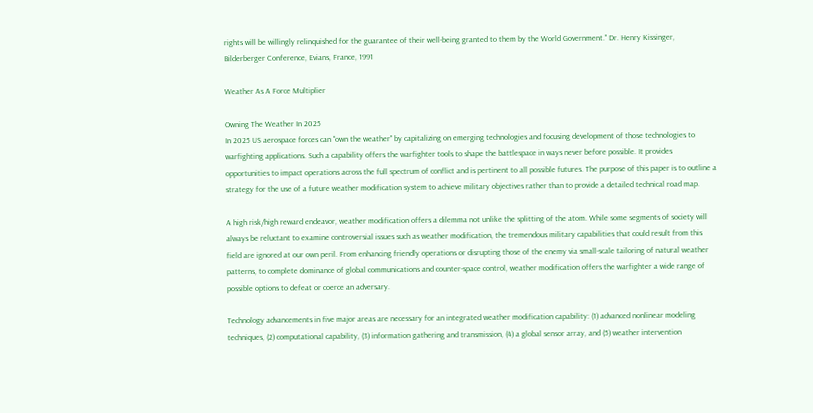rights will be willingly relinquished for the guarantee of their well-being granted to them by the World Government." Dr. Henry Kissinger, Bilderberger Conference, Evians, France, 1991

Weather As A Force Multiplier

Owning The Weather In 2025
In 2025 US aerospace forces can "own the weather" by capitalizing on emerging technologies and focusing development of those technologies to warfighting applications. Such a capability offers the warfighter tools to shape the battlespace in ways never before possible. It provides opportunities to impact operations across the full spectrum of conflict and is pertinent to all possible futures. The purpose of this paper is to outline a strategy for the use of a future weather modification system to achieve military objectives rather than to provide a detailed technical road map.

A high risk/high reward endeavor, weather modification offers a dilemma not unlike the splitting of the atom. While some segments of society will always be reluctant to examine controversial issues such as weather modification, the tremendous military capabilities that could result from this field are ignored at our own peril. From enhancing friendly operations or disrupting those of the enemy via small-scale tailoring of natural weather patterns, to complete dominance of global communications and counter-space control, weather modification offers the warfighter a wide range of possible options to defeat or coerce an adversary.

Technology advancements in five major areas are necessary for an integrated weather modification capability: (1) advanced nonlinear modeling techniques, (2) computational capability, (3) information gathering and transmission, (4) a global sensor array, and (5) weather intervention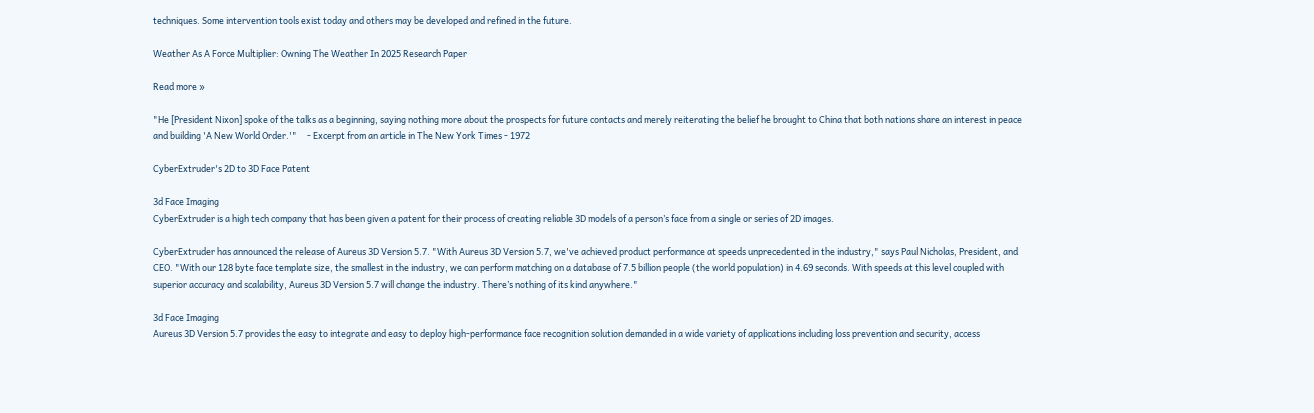techniques. Some intervention tools exist today and others may be developed and refined in the future.

Weather As A Force Multiplier: Owning The Weather In 2025 Research Paper

Read more »

"He [President Nixon] spoke of the talks as a beginning, saying nothing more about the prospects for future contacts and merely reiterating the belief he brought to China that both nations share an interest in peace and building 'A New World Order.'"     - Excerpt from an article in The New York Times - 1972

CyberExtruder's 2D to 3D Face Patent

3d Face Imaging
CyberExtruder is a high tech company that has been given a patent for their process of creating reliable 3D models of a person’s face from a single or series of 2D images.

CyberExtruder has announced the release of Aureus 3D Version 5.7. "With Aureus 3D Version 5.7, we've achieved product performance at speeds unprecedented in the industry," says Paul Nicholas, President, and CEO. "With our 128 byte face template size, the smallest in the industry, we can perform matching on a database of 7.5 billion people (the world population) in 4.69 seconds. With speeds at this level coupled with superior accuracy and scalability, Aureus 3D Version 5.7 will change the industry. There’s nothing of its kind anywhere."

3d Face Imaging
Aureus 3D Version 5.7 provides the easy to integrate and easy to deploy high-performance face recognition solution demanded in a wide variety of applications including loss prevention and security, access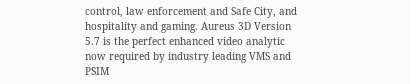control, law enforcement and Safe City, and hospitality and gaming. Aureus 3D Version 5.7 is the perfect enhanced video analytic now required by industry leading VMS and PSIM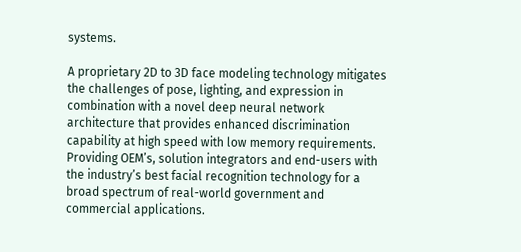systems.

A proprietary 2D to 3D face modeling technology mitigates the challenges of pose, lighting, and expression in combination with a novel deep neural network architecture that provides enhanced discrimination capability at high speed with low memory requirements. Providing OEM’s, solution integrators and end-users with the industry’s best facial recognition technology for a broad spectrum of real-world government and commercial applications.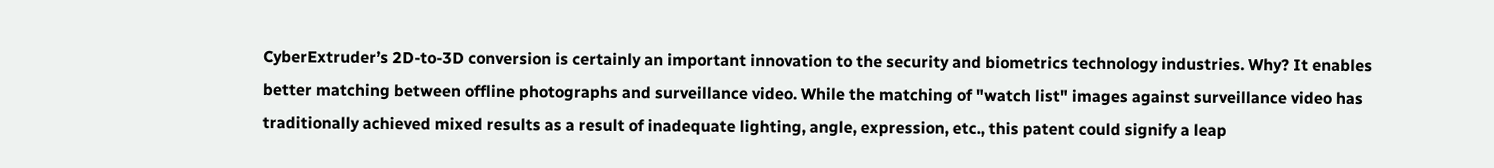CyberExtruder’s 2D-to-3D conversion is certainly an important innovation to the security and biometrics technology industries. Why? It enables better matching between offline photographs and surveillance video. While the matching of "watch list" images against surveillance video has traditionally achieved mixed results as a result of inadequate lighting, angle, expression, etc., this patent could signify a leap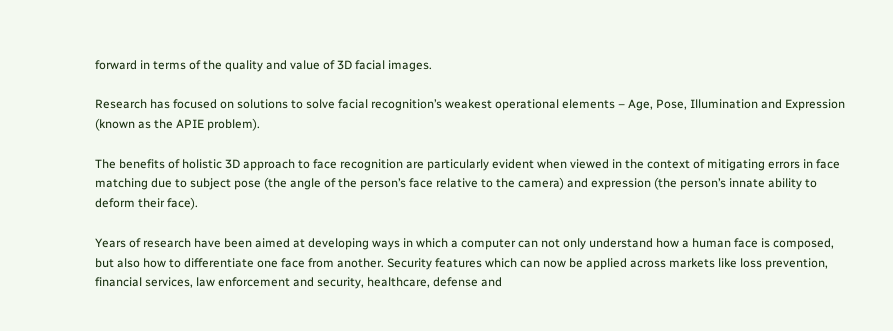forward in terms of the quality and value of 3D facial images.

Research has focused on solutions to solve facial recognition’s weakest operational elements – Age, Pose, Illumination and Expression (known as the APIE problem).

The benefits of holistic 3D approach to face recognition are particularly evident when viewed in the context of mitigating errors in face matching due to subject pose (the angle of the person’s face relative to the camera) and expression (the person’s innate ability to deform their face).

Years of research have been aimed at developing ways in which a computer can not only understand how a human face is composed, but also how to differentiate one face from another. Security features which can now be applied across markets like loss prevention, financial services, law enforcement and security, healthcare, defense and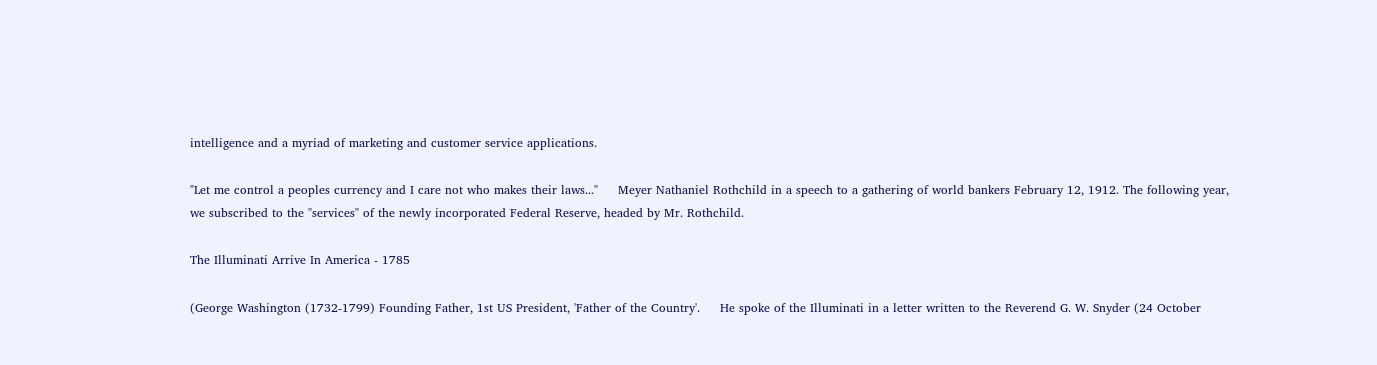intelligence and a myriad of marketing and customer service applications.

"Let me control a peoples currency and I care not who makes their laws..."     Meyer Nathaniel Rothchild in a speech to a gathering of world bankers February 12, 1912. The following year, we subscribed to the "services" of the newly incorporated Federal Reserve, headed by Mr. Rothchild.

The Illuminati Arrive In America - 1785

(George Washington (1732-1799) Founding Father, 1st US President, 'Father of the Country'.     He spoke of the Illuminati in a letter written to the Reverend G. W. Snyder (24 October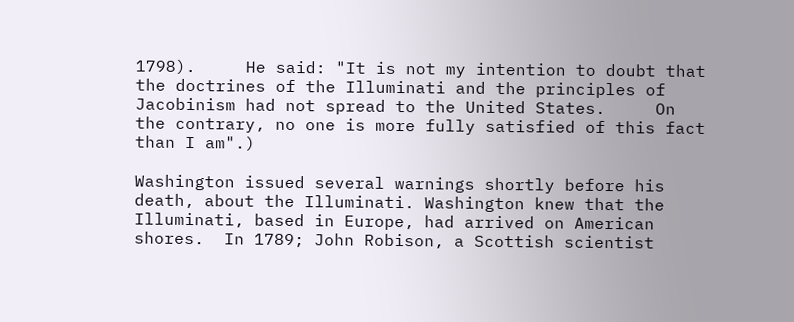1798).     He said: "It is not my intention to doubt that the doctrines of the Illuminati and the principles of Jacobinism had not spread to the United States.     On the contrary, no one is more fully satisfied of this fact than I am".)

Washington issued several warnings shortly before his death, about the Illuminati. Washington knew that the Illuminati, based in Europe, had arrived on American shores.  In 1789; John Robison, a Scottish scientist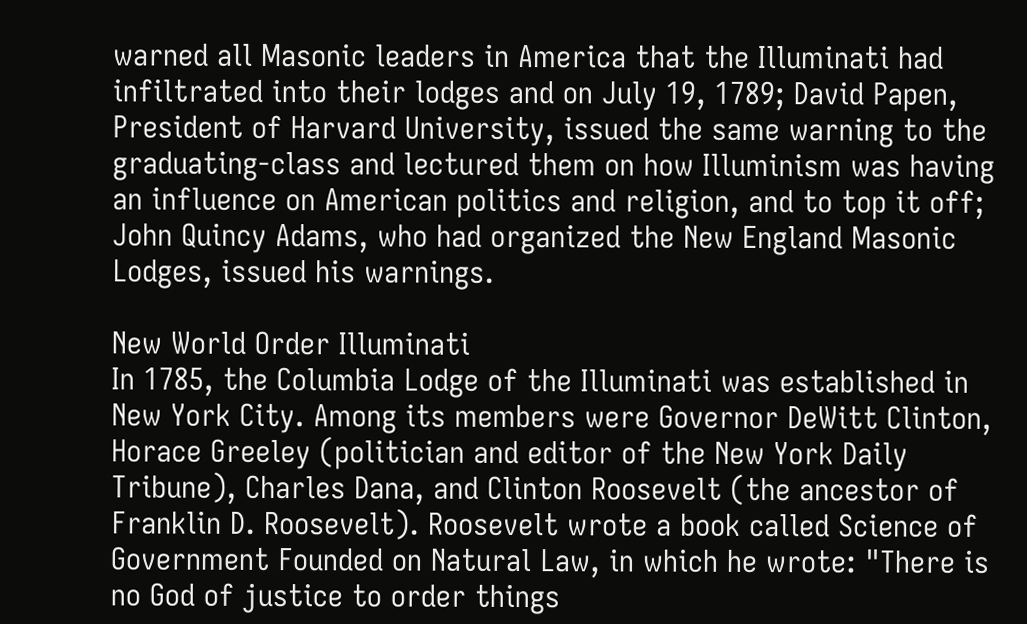warned all Masonic leaders in America that the Illuminati had infiltrated into their lodges and on July 19, 1789; David Papen, President of Harvard University, issued the same warning to the graduating-class and lectured them on how Illuminism was having an influence on American politics and religion, and to top it off; John Quincy Adams, who had organized the New England Masonic Lodges, issued his warnings.

New World Order Illuminati
In 1785, the Columbia Lodge of the Illuminati was established in New York City. Among its members were Governor DeWitt Clinton, Horace Greeley (politician and editor of the New York Daily Tribune), Charles Dana, and Clinton Roosevelt (the ancestor of Franklin D. Roosevelt). Roosevelt wrote a book called Science of Government Founded on Natural Law, in which he wrote: "There is no God of justice to order things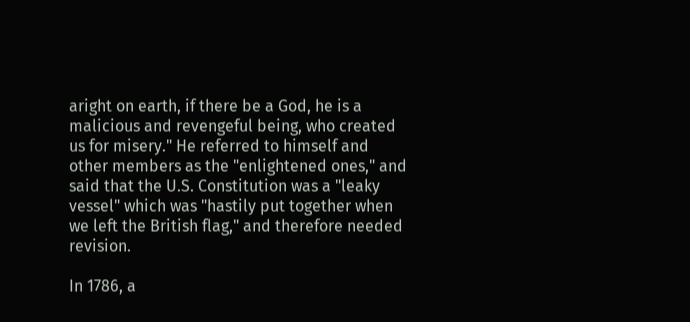aright on earth, if there be a God, he is a malicious and revengeful being, who created us for misery." He referred to himself and other members as the "enlightened ones," and said that the U.S. Constitution was a "leaky vessel" which was "hastily put together when we left the British flag," and therefore needed revision.

In 1786, a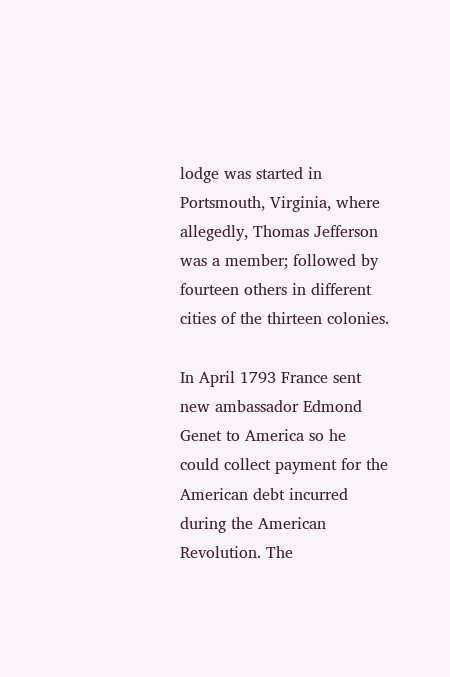lodge was started in Portsmouth, Virginia, where allegedly, Thomas Jefferson was a member; followed by fourteen others in different cities of the thirteen colonies.

In April 1793 France sent new ambassador Edmond Genet to America so he could collect payment for the American debt incurred during the American Revolution. The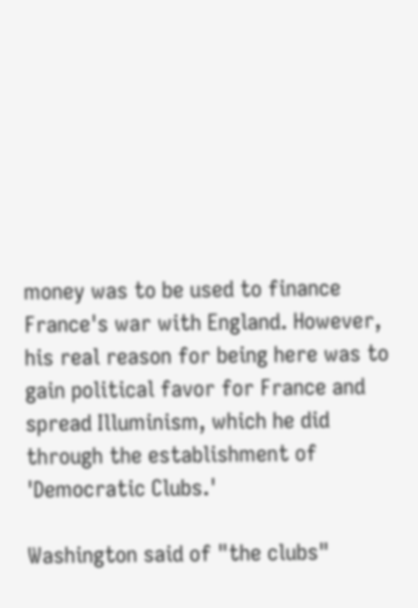money was to be used to finance France's war with England. However, his real reason for being here was to gain political favor for France and spread Illuminism, which he did through the establishment of 'Democratic Clubs.'

Washington said of "the clubs"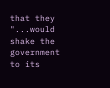that they "...would shake the government to its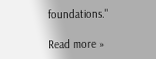foundations."

Read more »